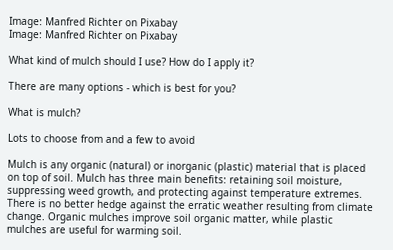Image: Manfred Richter on Pixabay
Image: Manfred Richter on Pixabay

What kind of mulch should I use? How do I apply it?

There are many options - which is best for you?

What is mulch?

Lots to choose from and a few to avoid

Mulch is any organic (natural) or inorganic (plastic) material that is placed on top of soil. Mulch has three main benefits: retaining soil moisture, suppressing weed growth, and protecting against temperature extremes. There is no better hedge against the erratic weather resulting from climate change. Organic mulches improve soil organic matter, while plastic mulches are useful for warming soil.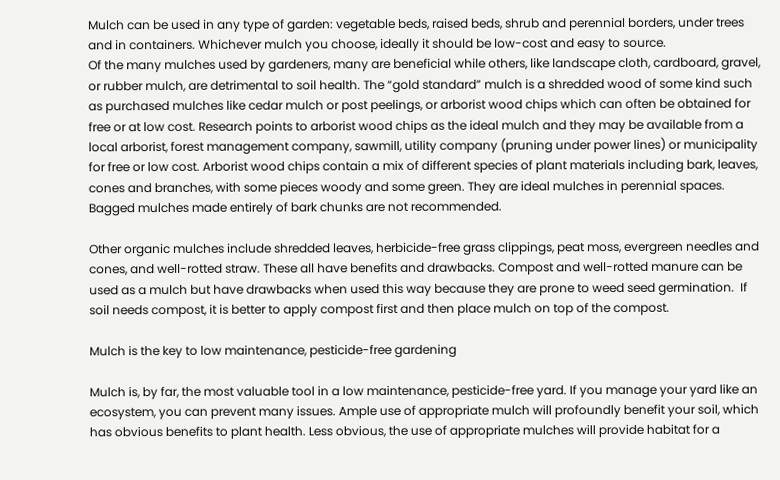Mulch can be used in any type of garden: vegetable beds, raised beds, shrub and perennial borders, under trees and in containers. Whichever mulch you choose, ideally it should be low-cost and easy to source.
Of the many mulches used by gardeners, many are beneficial while others, like landscape cloth, cardboard, gravel, or rubber mulch, are detrimental to soil health. The “gold standard” mulch is a shredded wood of some kind such as purchased mulches like cedar mulch or post peelings, or arborist wood chips which can often be obtained for free or at low cost. Research points to arborist wood chips as the ideal mulch and they may be available from a local arborist, forest management company, sawmill, utility company (pruning under power lines) or municipality for free or low cost. Arborist wood chips contain a mix of different species of plant materials including bark, leaves, cones and branches, with some pieces woody and some green. They are ideal mulches in perennial spaces. Bagged mulches made entirely of bark chunks are not recommended.

Other organic mulches include shredded leaves, herbicide-free grass clippings, peat moss, evergreen needles and cones, and well-rotted straw. These all have benefits and drawbacks. Compost and well-rotted manure can be used as a mulch but have drawbacks when used this way because they are prone to weed seed germination.  If soil needs compost, it is better to apply compost first and then place mulch on top of the compost.

Mulch is the key to low maintenance, pesticide-free gardening

Mulch is, by far, the most valuable tool in a low maintenance, pesticide-free yard. If you manage your yard like an ecosystem, you can prevent many issues. Ample use of appropriate mulch will profoundly benefit your soil, which has obvious benefits to plant health. Less obvious, the use of appropriate mulches will provide habitat for a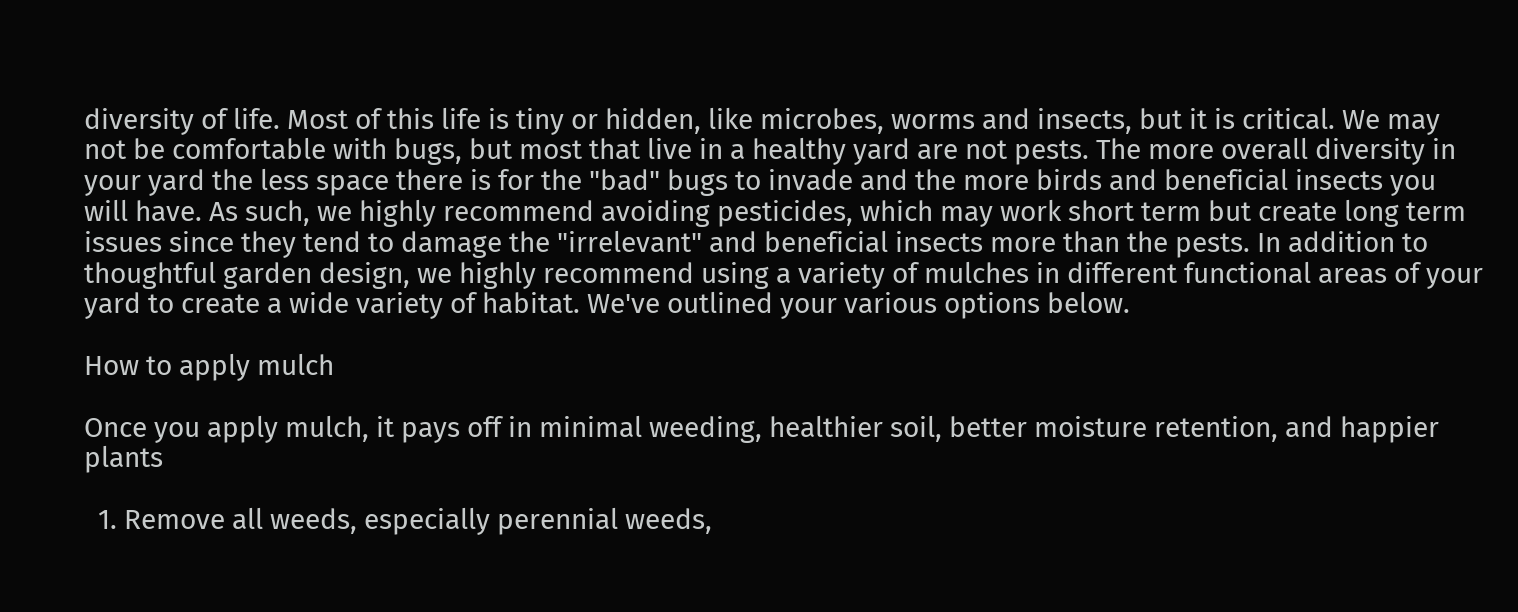diversity of life. Most of this life is tiny or hidden, like microbes, worms and insects, but it is critical. We may not be comfortable with bugs, but most that live in a healthy yard are not pests. The more overall diversity in your yard the less space there is for the "bad" bugs to invade and the more birds and beneficial insects you will have. As such, we highly recommend avoiding pesticides, which may work short term but create long term issues since they tend to damage the "irrelevant" and beneficial insects more than the pests. In addition to thoughtful garden design, we highly recommend using a variety of mulches in different functional areas of your yard to create a wide variety of habitat. We've outlined your various options below.

How to apply mulch

Once you apply mulch, it pays off in minimal weeding, healthier soil, better moisture retention, and happier plants

  1. Remove all weeds, especially perennial weeds,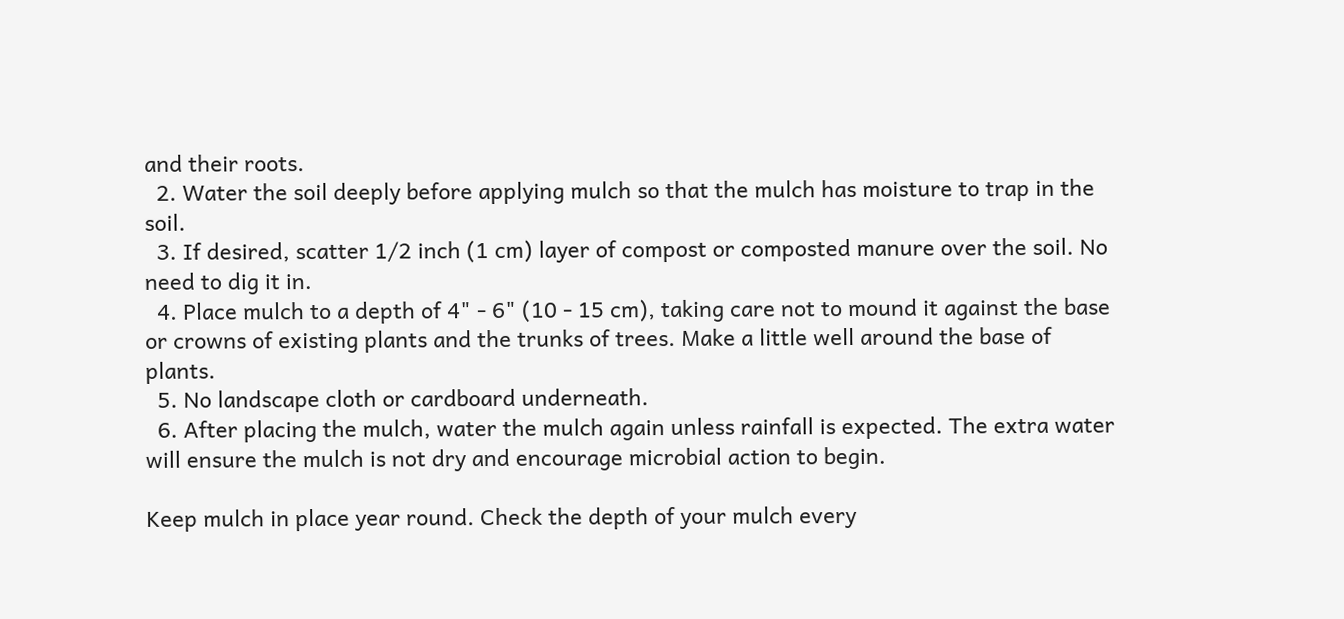and their roots.
  2. Water the soil deeply before applying mulch so that the mulch has moisture to trap in the soil.
  3. If desired, scatter 1/2 inch (1 cm) layer of compost or composted manure over the soil. No need to dig it in.
  4. Place mulch to a depth of 4" - 6" (10 - 15 cm), taking care not to mound it against the base or crowns of existing plants and the trunks of trees. Make a little well around the base of plants.
  5. No landscape cloth or cardboard underneath.
  6. After placing the mulch, water the mulch again unless rainfall is expected. The extra water will ensure the mulch is not dry and encourage microbial action to begin.

Keep mulch in place year round. Check the depth of your mulch every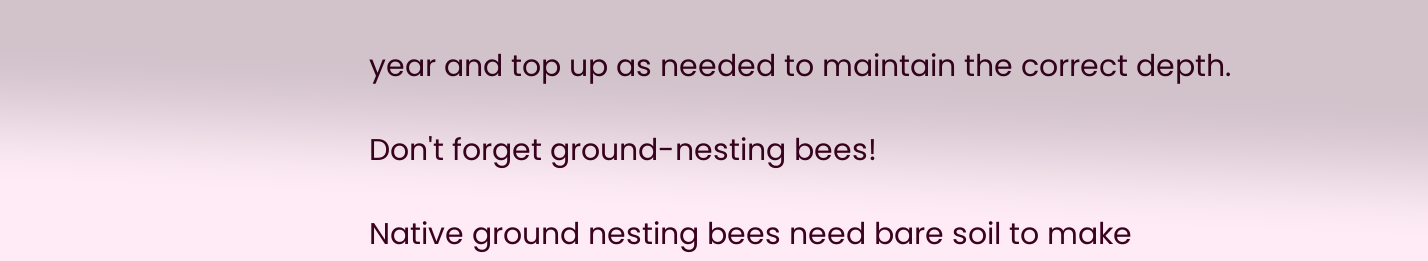year and top up as needed to maintain the correct depth.

Don't forget ground-nesting bees!

Native ground nesting bees need bare soil to make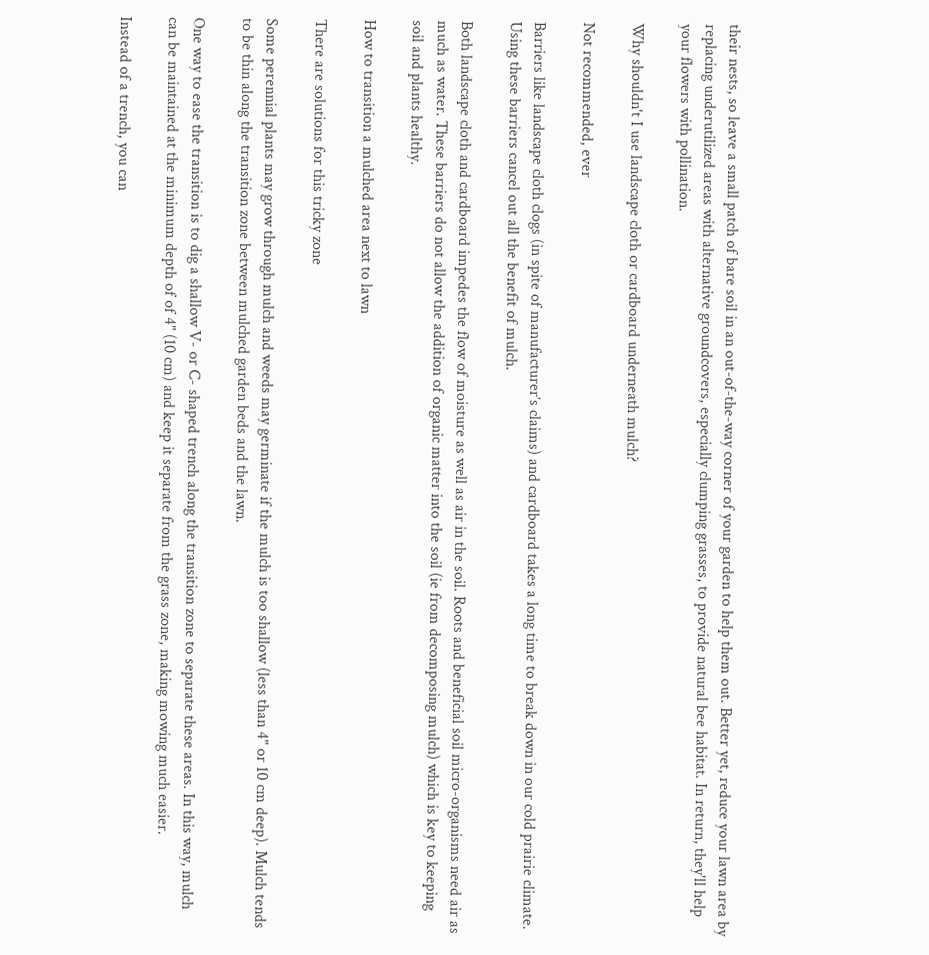their nests, so leave a small patch of bare soil in an out-of-the-way corner of your garden to help them out. Better yet, reduce your lawn area by replacing underutilized areas with alternative groundcovers, especially clumping grasses, to provide natural bee habitat. In return, they'll help your flowers with pollination.

Why shouldn't I use landscape cloth or cardboard underneath mulch?

Not recommended, ever

Barriers like landscape cloth clogs (in spite of manufacturer’s claims) and cardboard takes a long time to break down in our cold prairie climate. Using these barriers cancel out all the benefit of mulch.

Both landscape cloth and cardboard impedes the flow of moisture as well as air in the soil. Roots and beneficial soil micro-organisms need air as much as water. These barriers do not allow the addition of organic matter into the soil (ie from decomposing mulch) which is key to keeping soil and plants healthy.

How to transition a mulched area next to lawn

There are solutions for this tricky zone

Some perennial plants may grow through mulch and weeds may germinate if the mulch is too shallow (less than 4" or 10 cm deep). Mulch tends to be thin along the transition zone between mulched garden beds and the lawn.

One way to ease the transition is to dig a shallow V- or C- shaped trench along the transition zone to separate these areas. In this way, mulch can be maintained at the minimum depth of of 4" (10 cm) and keep it separate from the grass zone, making mowing much easier.

Instead of a trench, you can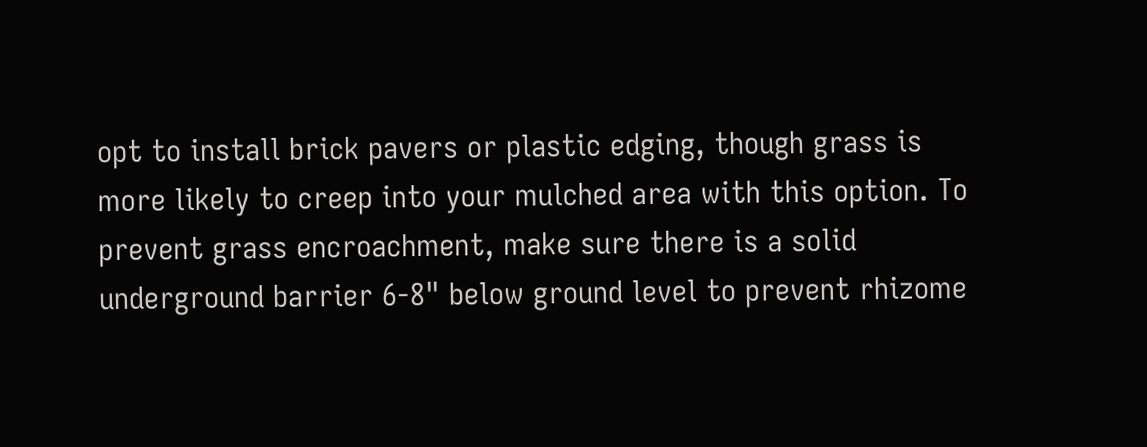opt to install brick pavers or plastic edging, though grass is more likely to creep into your mulched area with this option. To prevent grass encroachment, make sure there is a solid underground barrier 6-8" below ground level to prevent rhizome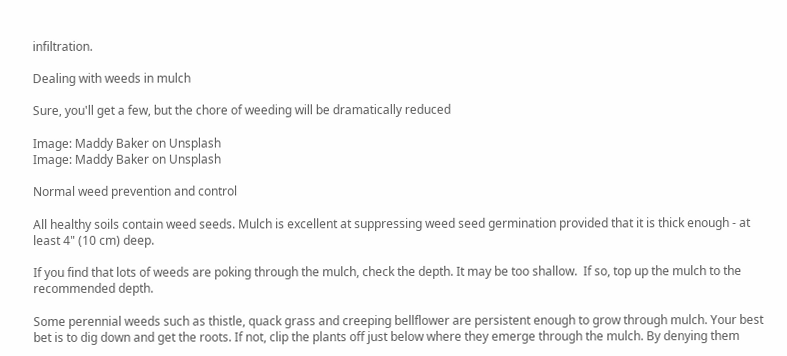infiltration.

Dealing with weeds in mulch

Sure, you'll get a few, but the chore of weeding will be dramatically reduced

Image: Maddy Baker on Unsplash
Image: Maddy Baker on Unsplash

Normal weed prevention and control

All healthy soils contain weed seeds. Mulch is excellent at suppressing weed seed germination provided that it is thick enough - at least 4" (10 cm) deep.

If you find that lots of weeds are poking through the mulch, check the depth. It may be too shallow.  If so, top up the mulch to the recommended depth.

Some perennial weeds such as thistle, quack grass and creeping bellflower are persistent enough to grow through mulch. Your best bet is to dig down and get the roots. If not, clip the plants off just below where they emerge through the mulch. By denying them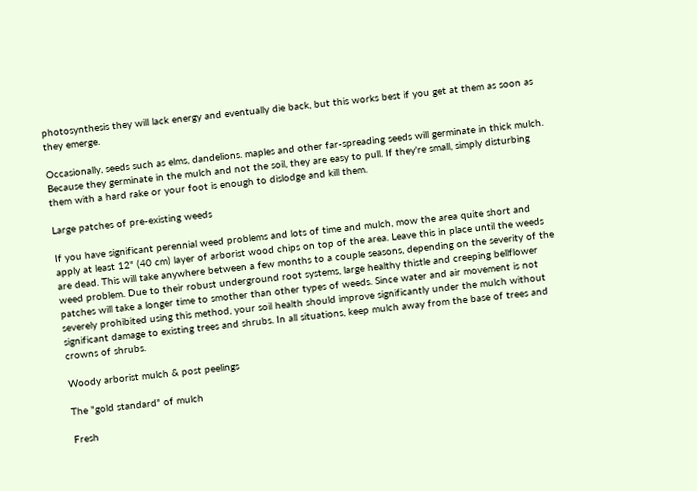photosynthesis they will lack energy and eventually die back, but this works best if you get at them as soon as they emerge.

Occasionally, seeds such as elms, dandelions. maples and other far-spreading seeds will germinate in thick mulch. Because they germinate in the mulch and not the soil, they are easy to pull. If they're small, simply disturbing them with a hard rake or your foot is enough to dislodge and kill them.

Large patches of pre-existing weeds

If you have significant perennial weed problems and lots of time and mulch, mow the area quite short and apply at least 12" (40 cm) layer of arborist wood chips on top of the area. Leave this in place until the weeds are dead. This will take anywhere between a few months to a couple seasons, depending on the severity of the weed problem. Due to their robust underground root systems, large healthy thistle and creeping bellflower patches will take a longer time to smother than other types of weeds. Since water and air movement is not severely prohibited using this method, your soil health should improve significantly under the mulch without significant damage to existing trees and shrubs. In all situations, keep mulch away from the base of trees and crowns of shrubs.

Woody arborist mulch & post peelings

The "gold standard" of mulch

Fresh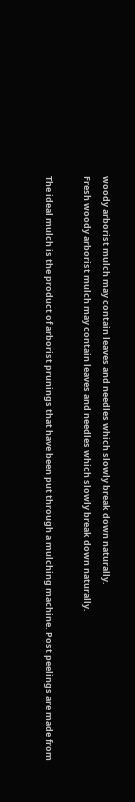woody arborist mulch may contain leaves and needles which slowly break down naturally.
Fresh woody arborist mulch may contain leaves and needles which slowly break down naturally.

The ideal mulch is the product of arborist prunings that have been put through a mulching machine. Post peelings are made from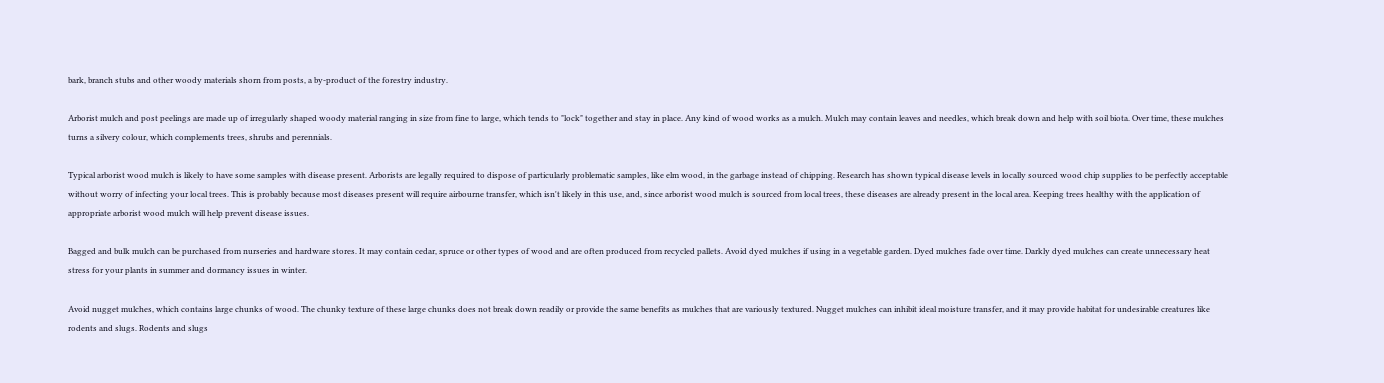bark, branch stubs and other woody materials shorn from posts, a by-product of the forestry industry.

Arborist mulch and post peelings are made up of irregularly shaped woody material ranging in size from fine to large, which tends to "lock" together and stay in place. Any kind of wood works as a mulch. Mulch may contain leaves and needles, which break down and help with soil biota. Over time, these mulches turns a silvery colour, which complements trees, shrubs and perennials.

Typical arborist wood mulch is likely to have some samples with disease present. Arborists are legally required to dispose of particularly problematic samples, like elm wood, in the garbage instead of chipping. Research has shown typical disease levels in locally sourced wood chip supplies to be perfectly acceptable without worry of infecting your local trees. This is probably because most diseases present will require airbourne transfer, which isn't likely in this use, and, since arborist wood mulch is sourced from local trees, these diseases are already present in the local area. Keeping trees healthy with the application of appropriate arborist wood mulch will help prevent disease issues.

Bagged and bulk mulch can be purchased from nurseries and hardware stores. It may contain cedar, spruce or other types of wood and are often produced from recycled pallets. Avoid dyed mulches if using in a vegetable garden. Dyed mulches fade over time. Darkly dyed mulches can create unnecessary heat stress for your plants in summer and dormancy issues in winter.

Avoid nugget mulches, which contains large chunks of wood. The chunky texture of these large chunks does not break down readily or provide the same benefits as mulches that are variously textured. Nugget mulches can inhibit ideal moisture transfer, and it may provide habitat for undesirable creatures like rodents and slugs. Rodents and slugs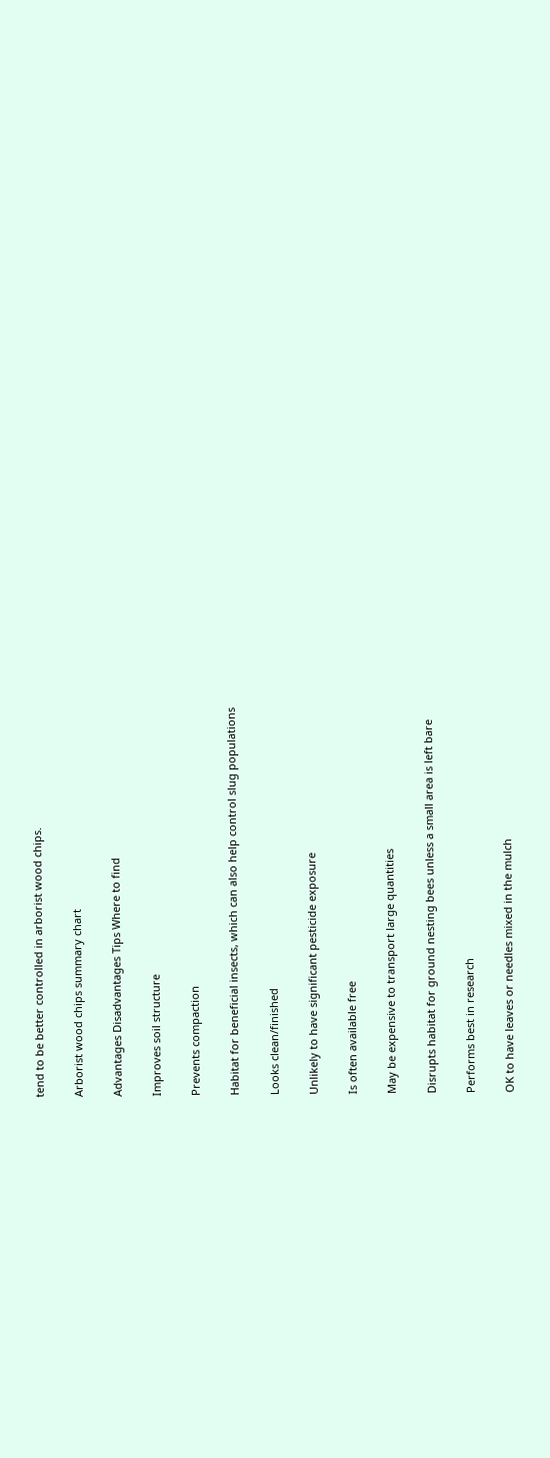tend to be better controlled in arborist wood chips.

Arborist wood chips summary chart

Advantages Disadvantages Tips Where to find

Improves soil structure

Prevents compaction

Habitat for beneficial insects, which can also help control slug populations

Looks clean/finished

Unlikely to have significant pesticide exposure

Is often available free

May be expensive to transport large quantities

Disrupts habitat for ground nesting bees unless a small area is left bare

Performs best in research

OK to have leaves or needles mixed in the mulch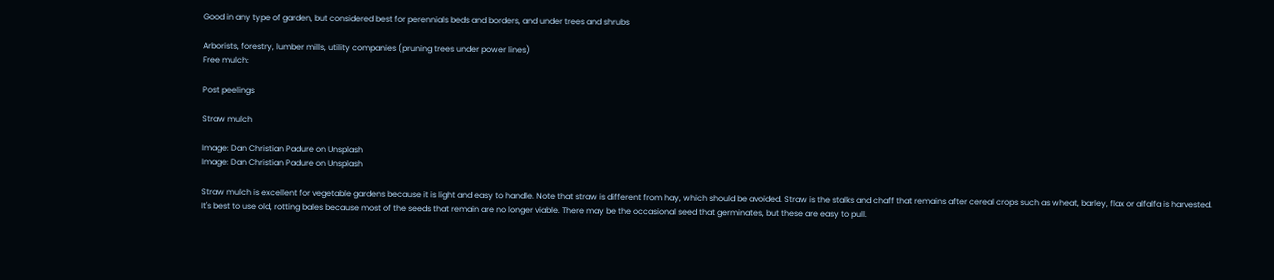Good in any type of garden, but considered best for perennials beds and borders, and under trees and shrubs

Arborists, forestry, lumber mills, utility companies (pruning trees under power lines)
Free mulch:

Post peelings

Straw mulch

Image: Dan Christian Padure on Unsplash
Image: Dan Christian Padure on Unsplash

Straw mulch is excellent for vegetable gardens because it is light and easy to handle. Note that straw is different from hay, which should be avoided. Straw is the stalks and chaff that remains after cereal crops such as wheat, barley, flax or alfalfa is harvested. It's best to use old, rotting bales because most of the seeds that remain are no longer viable. There may be the occasional seed that germinates, but these are easy to pull.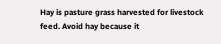Hay is pasture grass harvested for livestock feed. Avoid hay because it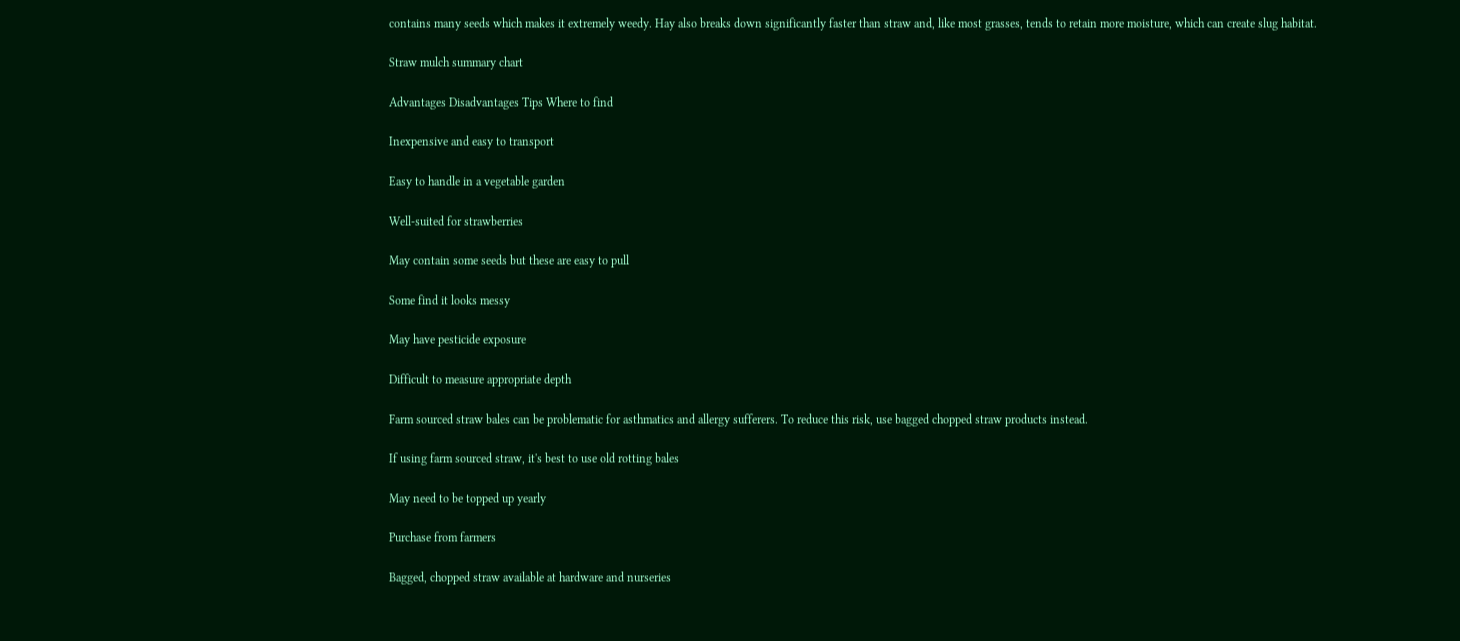contains many seeds which makes it extremely weedy. Hay also breaks down significantly faster than straw and, like most grasses, tends to retain more moisture, which can create slug habitat.

Straw mulch summary chart

Advantages Disadvantages Tips Where to find

Inexpensive and easy to transport

Easy to handle in a vegetable garden

Well-suited for strawberries

May contain some seeds but these are easy to pull

Some find it looks messy

May have pesticide exposure

Difficult to measure appropriate depth

Farm sourced straw bales can be problematic for asthmatics and allergy sufferers. To reduce this risk, use bagged chopped straw products instead.

If using farm sourced straw, it's best to use old rotting bales

May need to be topped up yearly

Purchase from farmers

Bagged, chopped straw available at hardware and nurseries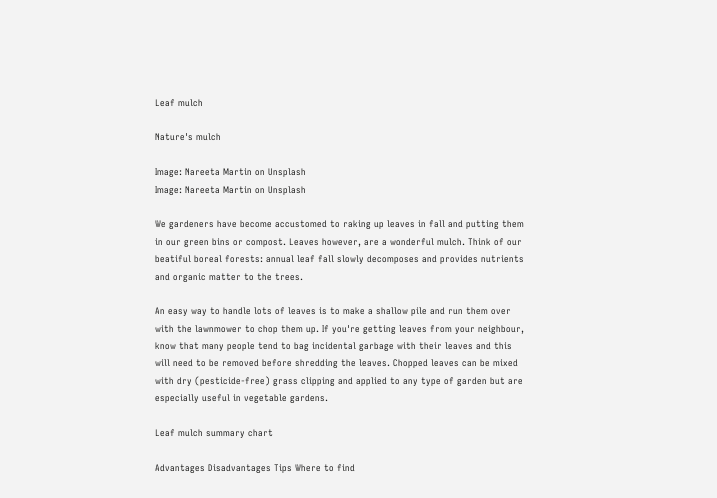Leaf mulch

Nature's mulch

Image: Nareeta Martin on Unsplash
Image: Nareeta Martin on Unsplash

We gardeners have become accustomed to raking up leaves in fall and putting them in our green bins or compost. Leaves however, are a wonderful mulch. Think of our beatiful boreal forests: annual leaf fall slowly decomposes and provides nutrients and organic matter to the trees.

An easy way to handle lots of leaves is to make a shallow pile and run them over with the lawnmower to chop them up. If you're getting leaves from your neighbour, know that many people tend to bag incidental garbage with their leaves and this will need to be removed before shredding the leaves. Chopped leaves can be mixed with dry (pesticide-free) grass clipping and applied to any type of garden but are especially useful in vegetable gardens.

Leaf mulch summary chart

Advantages Disadvantages Tips Where to find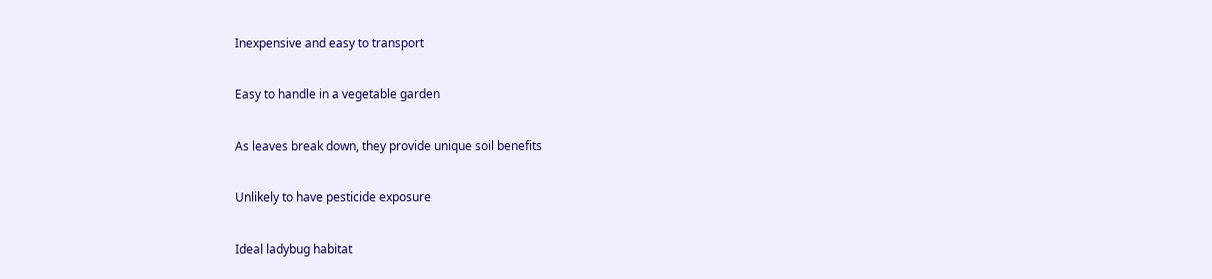Inexpensive and easy to transport

Easy to handle in a vegetable garden

As leaves break down, they provide unique soil benefits

Unlikely to have pesticide exposure

Ideal ladybug habitat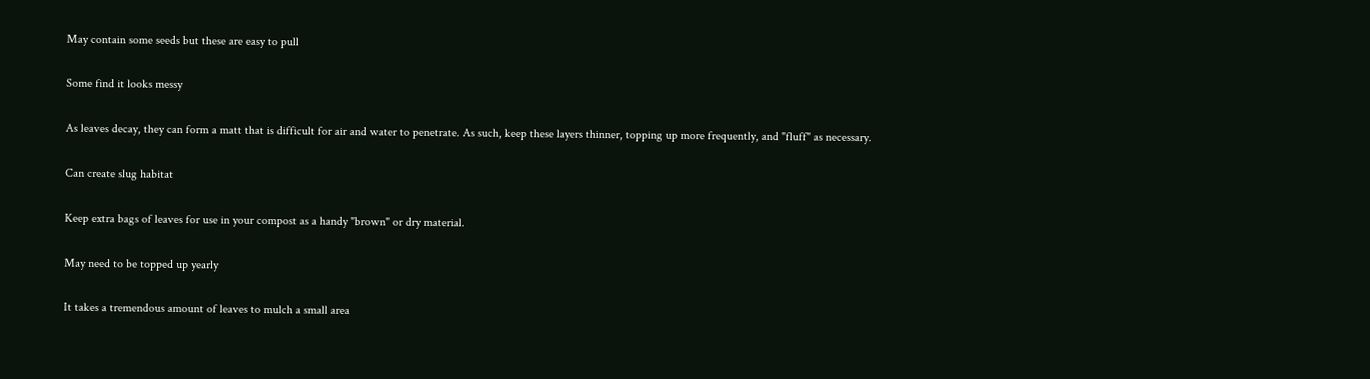May contain some seeds but these are easy to pull

Some find it looks messy

As leaves decay, they can form a matt that is difficult for air and water to penetrate. As such, keep these layers thinner, topping up more frequently, and "fluff" as necessary.

Can create slug habitat

Keep extra bags of leaves for use in your compost as a handy "brown" or dry material.

May need to be topped up yearly

It takes a tremendous amount of leaves to mulch a small area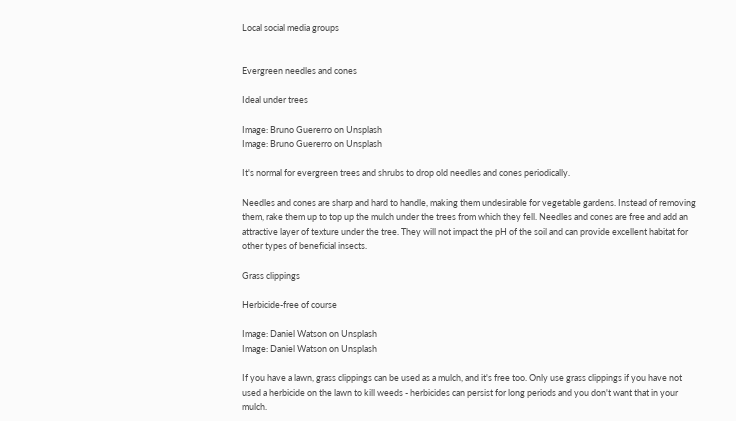Local social media groups


Evergreen needles and cones

Ideal under trees

Image: Bruno Guererro on Unsplash
Image: Bruno Guererro on Unsplash

It's normal for evergreen trees and shrubs to drop old needles and cones periodically.

Needles and cones are sharp and hard to handle, making them undesirable for vegetable gardens. Instead of removing them, rake them up to top up the mulch under the trees from which they fell. Needles and cones are free and add an attractive layer of texture under the tree. They will not impact the pH of the soil and can provide excellent habitat for other types of beneficial insects.

Grass clippings

Herbicide-free of course

Image: Daniel Watson on Unsplash
Image: Daniel Watson on Unsplash

If you have a lawn, grass clippings can be used as a mulch, and it's free too. Only use grass clippings if you have not used a herbicide on the lawn to kill weeds - herbicides can persist for long periods and you don't want that in your mulch.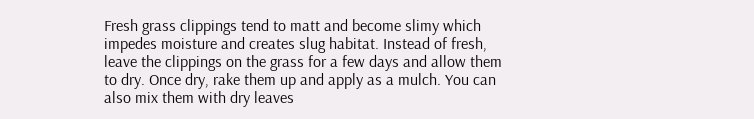Fresh grass clippings tend to matt and become slimy which impedes moisture and creates slug habitat. Instead of fresh, leave the clippings on the grass for a few days and allow them to dry. Once dry, rake them up and apply as a mulch. You can also mix them with dry leaves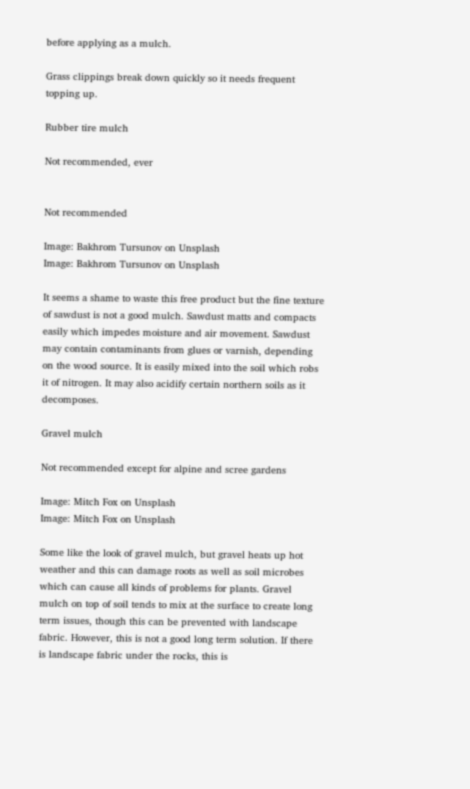before applying as a mulch.

Grass clippings break down quickly so it needs frequent topping up.

Rubber tire mulch

Not recommended, ever


Not recommended

Image: Bakhrom Tursunov on Unsplash
Image: Bakhrom Tursunov on Unsplash

It seems a shame to waste this free product but the fine texture of sawdust is not a good mulch. Sawdust matts and compacts easily which impedes moisture and air movement. Sawdust may contain contaminants from glues or varnish, depending on the wood source. It is easily mixed into the soil which robs it of nitrogen. It may also acidify certain northern soils as it decomposes.

Gravel mulch

Not recommended except for alpine and scree gardens

Image: Mitch Fox on Unsplash
Image: Mitch Fox on Unsplash

Some like the look of gravel mulch, but gravel heats up hot weather and this can damage roots as well as soil microbes which can cause all kinds of problems for plants. Gravel mulch on top of soil tends to mix at the surface to create long term issues, though this can be prevented with landscape fabric. However, this is not a good long term solution. If there is landscape fabric under the rocks, this is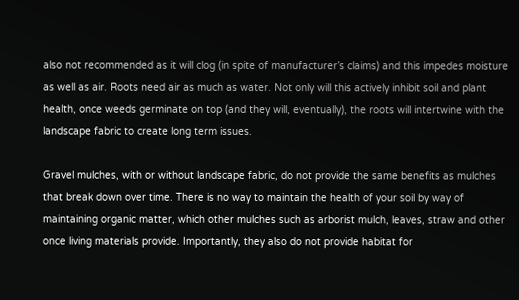also not recommended as it will clog (in spite of manufacturer’s claims) and this impedes moisture as well as air. Roots need air as much as water. Not only will this actively inhibit soil and plant health, once weeds germinate on top (and they will, eventually), the roots will intertwine with the landscape fabric to create long term issues.

Gravel mulches, with or without landscape fabric, do not provide the same benefits as mulches that break down over time. There is no way to maintain the health of your soil by way of maintaining organic matter, which other mulches such as arborist mulch, leaves, straw and other once living materials provide. Importantly, they also do not provide habitat for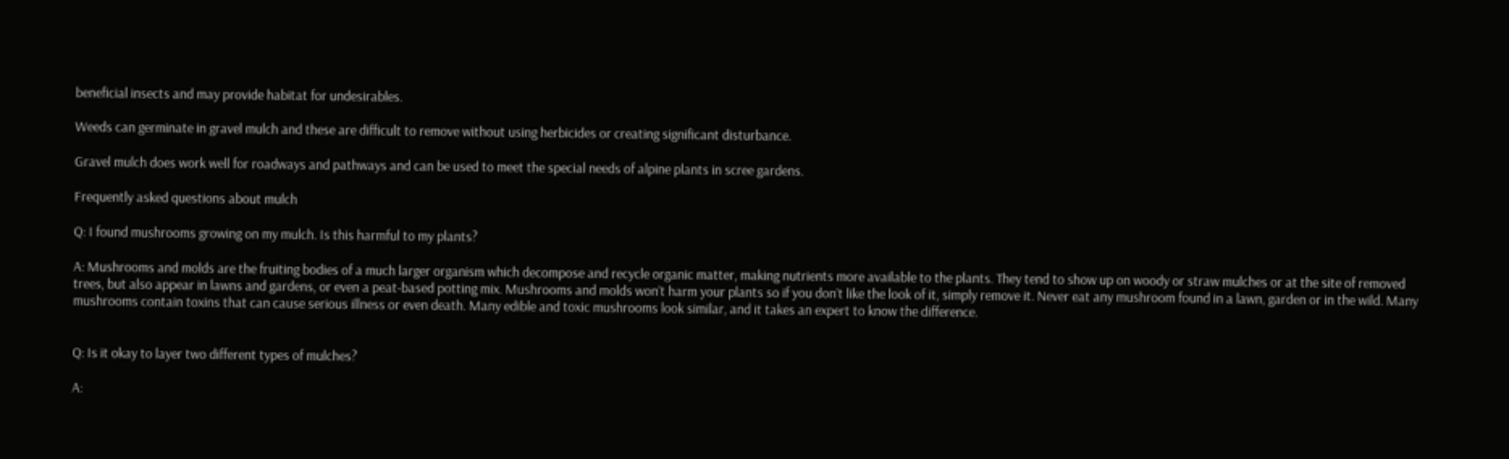beneficial insects and may provide habitat for undesirables.

Weeds can germinate in gravel mulch and these are difficult to remove without using herbicides or creating significant disturbance.

Gravel mulch does work well for roadways and pathways and can be used to meet the special needs of alpine plants in scree gardens.

Frequently asked questions about mulch

Q: I found mushrooms growing on my mulch. Is this harmful to my plants?

A: Mushrooms and molds are the fruiting bodies of a much larger organism which decompose and recycle organic matter, making nutrients more available to the plants. They tend to show up on woody or straw mulches or at the site of removed trees, but also appear in lawns and gardens, or even a peat-based potting mix. Mushrooms and molds won’t harm your plants so if you don’t like the look of it, simply remove it. Never eat any mushroom found in a lawn, garden or in the wild. Many mushrooms contain toxins that can cause serious illness or even death. Many edible and toxic mushrooms look similar, and it takes an expert to know the difference.


Q: Is it okay to layer two different types of mulches?

A: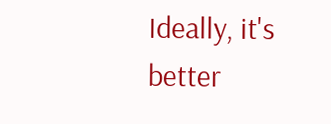Ideally, it's better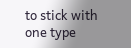to stick with one type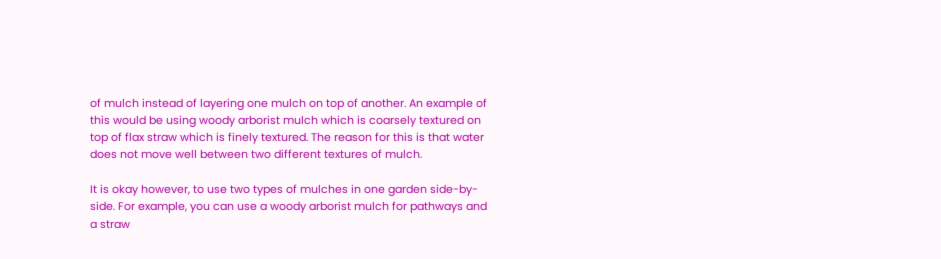of mulch instead of layering one mulch on top of another. An example of this would be using woody arborist mulch which is coarsely textured on top of flax straw which is finely textured. The reason for this is that water does not move well between two different textures of mulch.

It is okay however, to use two types of mulches in one garden side-by-side. For example, you can use a woody arborist mulch for pathways and a straw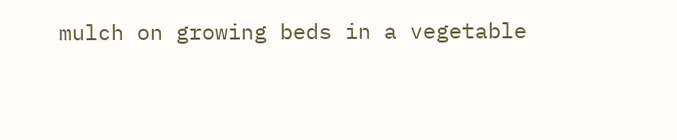mulch on growing beds in a vegetable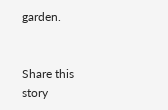garden.


Share this story